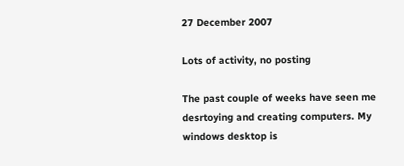27 December 2007

Lots of activity, no posting

The past couple of weeks have seen me desrtoying and creating computers. My windows desktop is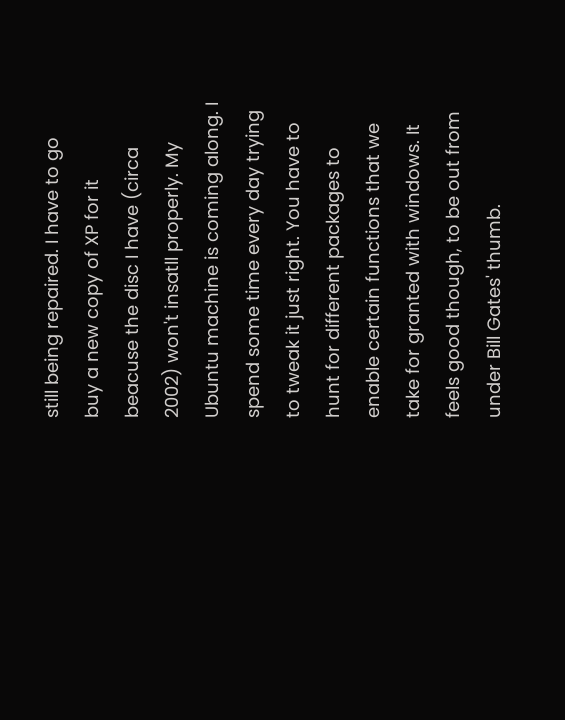still being repaired. I have to go buy a new copy of XP for it beacuse the disc I have (circa 2002) won't insatll properly. My Ubuntu machine is coming along. I spend some time every day trying to tweak it just right. You have to hunt for different packages to enable certain functions that we take for granted with windows. It feels good though, to be out from under Bill Gates' thumb.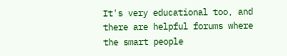It's very educational too, and there are helpful forums where the smart people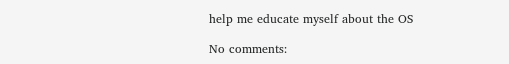help me educate myself about the OS

No comments: